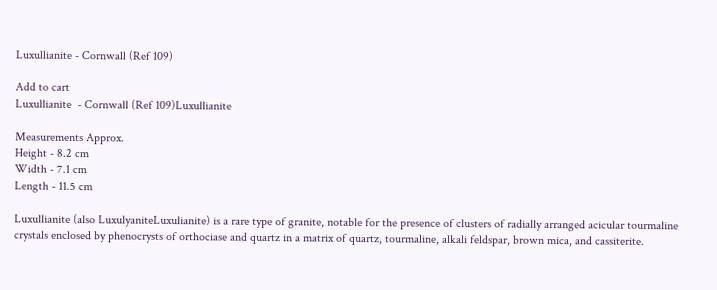Luxullianite - Cornwall (Ref 109)

Add to cart
Luxullianite  - Cornwall (Ref 109)Luxullianite

Measurements Approx.
Height - 8.2 cm
Width - 7.1 cm
Length - 11.5 cm

Luxullianite (also LuxulyaniteLuxulianite) is a rare type of granite, notable for the presence of clusters of radially arranged acicular tourmaline crystals enclosed by phenocrysts of orthociase and quartz in a matrix of quartz, tourmaline, alkali feldspar, brown mica, and cassiterite.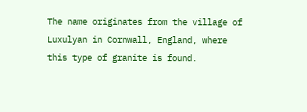The name originates from the village of Luxulyan in Cornwall, England, where this type of granite is found.